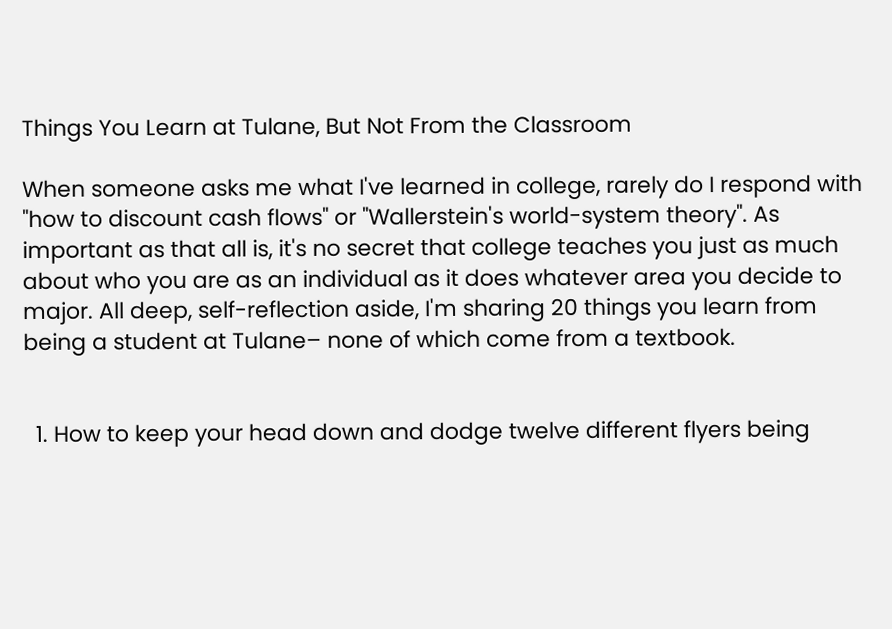Things You Learn at Tulane, But Not From the Classroom

When someone asks me what I've learned in college, rarely do I respond with "how to discount cash flows" or "Wallerstein's world-system theory". As important as that all is, it's no secret that college teaches you just as much about who you are as an individual as it does whatever area you decide to major. All deep, self-reflection aside, I'm sharing 20 things you learn from being a student at Tulane– none of which come from a textbook.


  1. How to keep your head down and dodge twelve different flyers being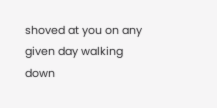shoved at you on any given day walking down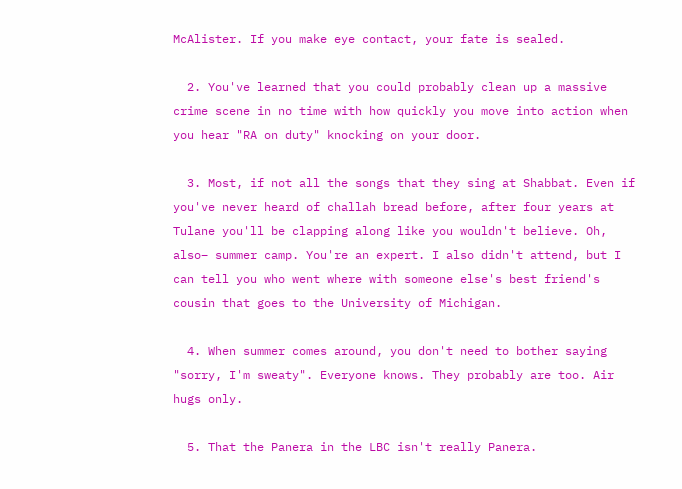McAlister. If you make eye contact, your fate is sealed.

  2. You've learned that you could probably clean up a massive crime scene in no time with how quickly you move into action when you hear "RA on duty" knocking on your door.

  3. Most, if not all the songs that they sing at Shabbat. Even if you've never heard of challah bread before, after four years at Tulane you'll be clapping along like you wouldn't believe. Oh, also– summer camp. You're an expert. I also didn't attend, but I can tell you who went where with someone else's best friend's cousin that goes to the University of Michigan.

  4. When summer comes around, you don't need to bother saying "sorry, I'm sweaty". Everyone knows. They probably are too. Air hugs only.

  5. That the Panera in the LBC isn't really Panera.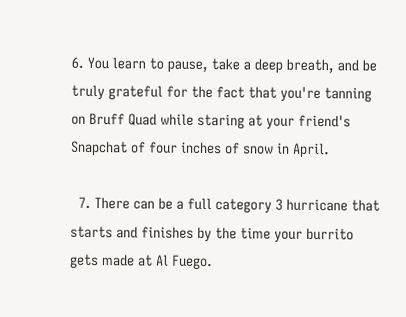6. You learn to pause, take a deep breath, and be truly grateful for the fact that you're tanning on Bruff Quad while staring at your friend's Snapchat of four inches of snow in April.

  7. There can be a full category 3 hurricane that starts and finishes by the time your burrito gets made at Al Fuego.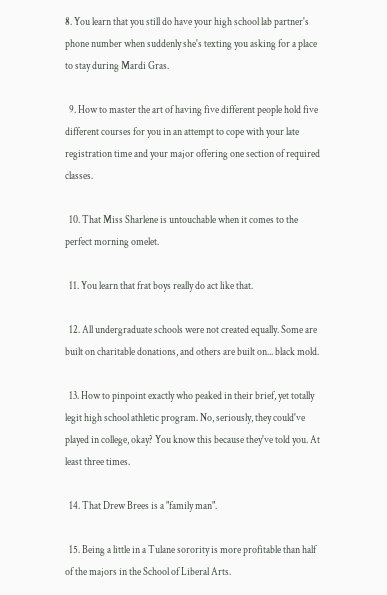8. You learn that you still do have your high school lab partner's phone number when suddenly she's texting you asking for a place to stay during Mardi Gras.

  9. How to master the art of having five different people hold five different courses for you in an attempt to cope with your late registration time and your major offering one section of required classes.

  10. That Miss Sharlene is untouchable when it comes to the perfect morning omelet.

  11. You learn that frat boys really do act like that.

  12. All undergraduate schools were not created equally. Some are built on charitable donations, and others are built on... black mold.

  13. How to pinpoint exactly who peaked in their brief, yet totally legit high school athletic program. No, seriously, they could've played in college, okay? You know this because they've told you. At least three times.

  14. That Drew Brees is a "family man".

  15. Being a little in a Tulane sorority is more profitable than half of the majors in the School of Liberal Arts.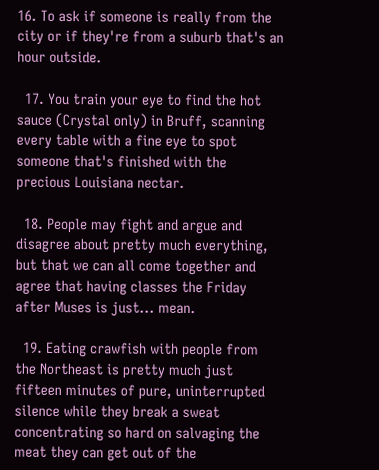16. To ask if someone is really from the city or if they're from a suburb that's an hour outside.

  17. You train your eye to find the hot sauce (Crystal only) in Bruff, scanning every table with a fine eye to spot someone that's finished with the precious Louisiana nectar.

  18. People may fight and argue and disagree about pretty much everything, but that we can all come together and agree that having classes the Friday after Muses is just... mean.

  19. Eating crawfish with people from the Northeast is pretty much just fifteen minutes of pure, uninterrupted silence while they break a sweat concentrating so hard on salvaging the meat they can get out of the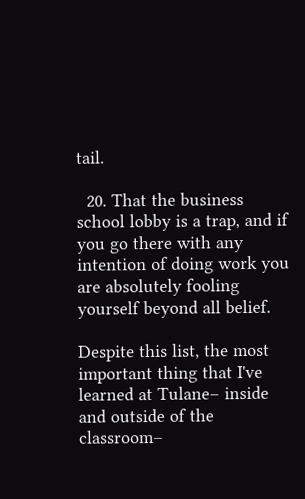tail.

  20. That the business school lobby is a trap, and if you go there with any intention of doing work you are absolutely fooling yourself beyond all belief.

Despite this list, the most important thing that I've learned at Tulane– inside and outside of the classroom–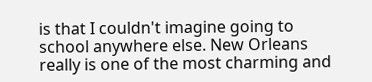is that I couldn't imagine going to school anywhere else. New Orleans really is one of the most charming and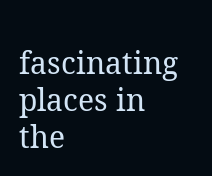fascinating places in the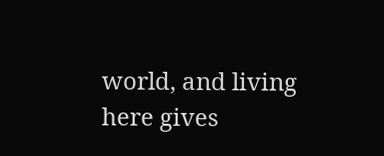world, and living here gives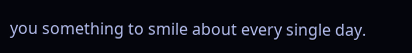you something to smile about every single day.